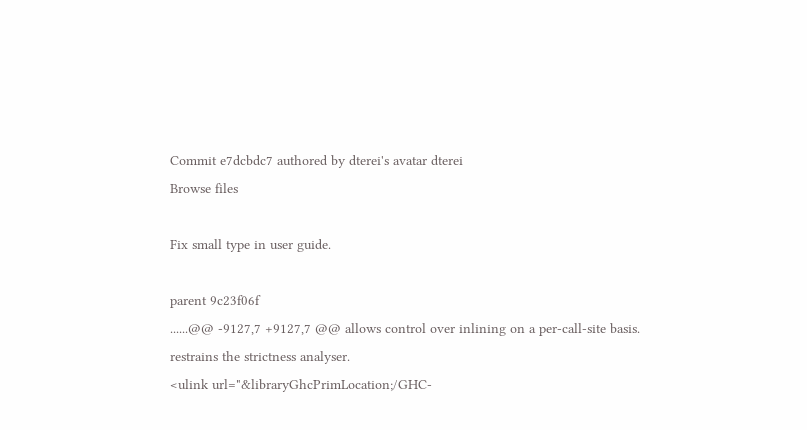Commit e7dcbdc7 authored by dterei's avatar dterei
Browse files

Fix small type in user guide.

parent 9c23f06f
......@@ -9127,7 +9127,7 @@ allows control over inlining on a per-call-site basis.
restrains the strictness analyser.
<ulink url="&libraryGhcPrimLocation;/GHC-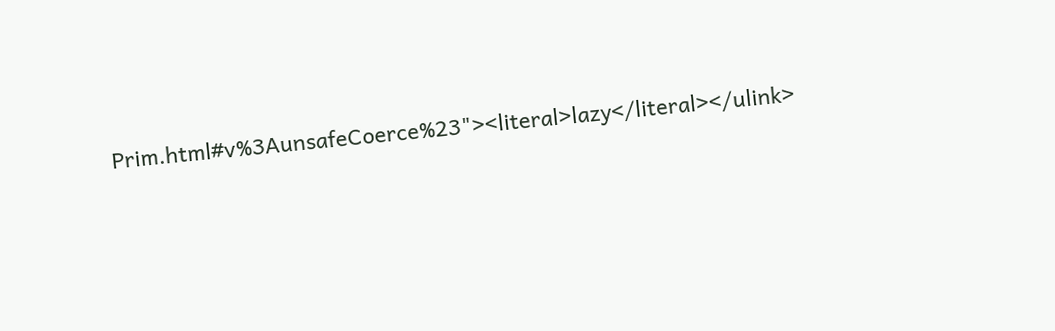Prim.html#v%3AunsafeCoerce%23"><literal>lazy</literal></ulink>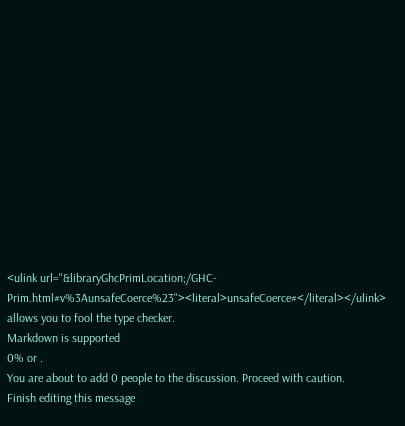<ulink url="&libraryGhcPrimLocation;/GHC-Prim.html#v%3AunsafeCoerce%23"><literal>unsafeCoerce#</literal></ulink>
allows you to fool the type checker.
Markdown is supported
0% or .
You are about to add 0 people to the discussion. Proceed with caution.
Finish editing this message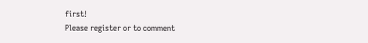first!
Please register or to comment